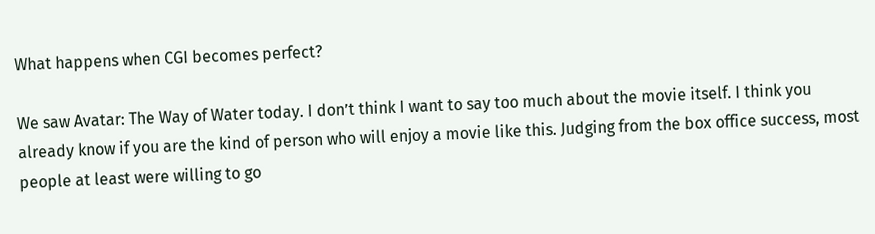What happens when CGI becomes perfect?

We saw Avatar: The Way of Water today. I don’t think I want to say too much about the movie itself. I think you already know if you are the kind of person who will enjoy a movie like this. Judging from the box office success, most people at least were willing to go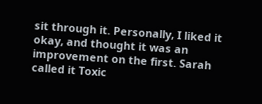sit through it. Personally, I liked it okay, and thought it was an improvement on the first. Sarah called it Toxic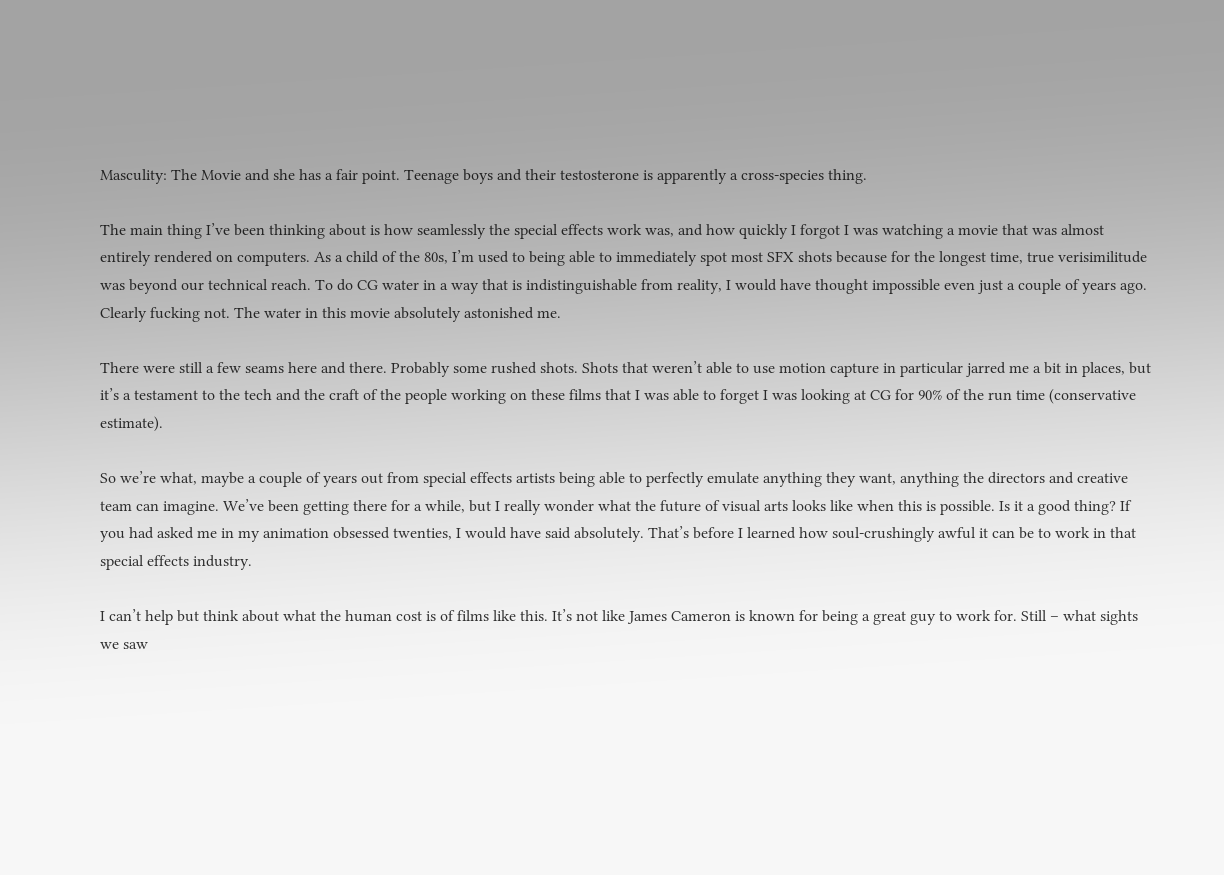Masculity: The Movie and she has a fair point. Teenage boys and their testosterone is apparently a cross-species thing.

The main thing I’ve been thinking about is how seamlessly the special effects work was, and how quickly I forgot I was watching a movie that was almost entirely rendered on computers. As a child of the 80s, I’m used to being able to immediately spot most SFX shots because for the longest time, true verisimilitude was beyond our technical reach. To do CG water in a way that is indistinguishable from reality, I would have thought impossible even just a couple of years ago. Clearly fucking not. The water in this movie absolutely astonished me.

There were still a few seams here and there. Probably some rushed shots. Shots that weren’t able to use motion capture in particular jarred me a bit in places, but it’s a testament to the tech and the craft of the people working on these films that I was able to forget I was looking at CG for 90% of the run time (conservative estimate).

So we’re what, maybe a couple of years out from special effects artists being able to perfectly emulate anything they want, anything the directors and creative team can imagine. We’ve been getting there for a while, but I really wonder what the future of visual arts looks like when this is possible. Is it a good thing? If you had asked me in my animation obsessed twenties, I would have said absolutely. That’s before I learned how soul-crushingly awful it can be to work in that special effects industry.

I can’t help but think about what the human cost is of films like this. It’s not like James Cameron is known for being a great guy to work for. Still – what sights we saw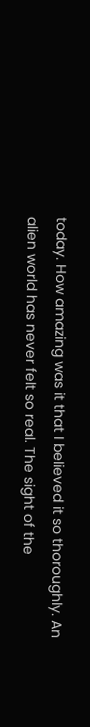today. How amazing was it that I believed it so thoroughly. An alien world has never felt so real. The sight of the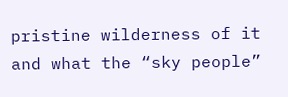pristine wilderness of it and what the “sky people”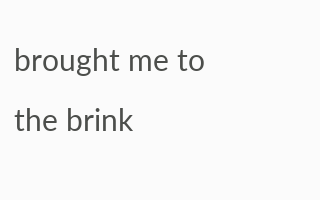brought me to the brink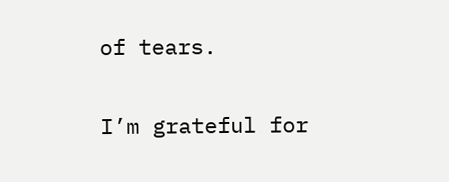of tears.

I’m grateful for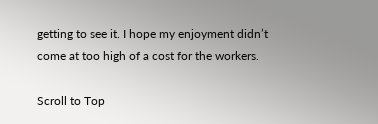getting to see it. I hope my enjoyment didn’t come at too high of a cost for the workers.

Scroll to Top